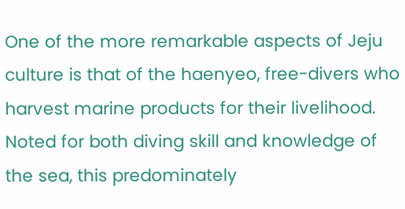One of the more remarkable aspects of Jeju culture is that of the haenyeo, free-divers who harvest marine products for their livelihood. Noted for both diving skill and knowledge of the sea, this predominately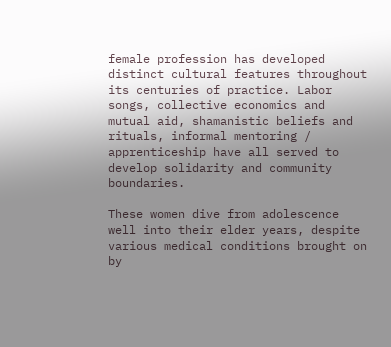female profession has developed distinct cultural features throughout its centuries of practice. Labor songs, collective economics and mutual aid, shamanistic beliefs and rituals, informal mentoring / apprenticeship have all served to develop solidarity and community boundaries.

These women dive from adolescence well into their elder years, despite various medical conditions brought on by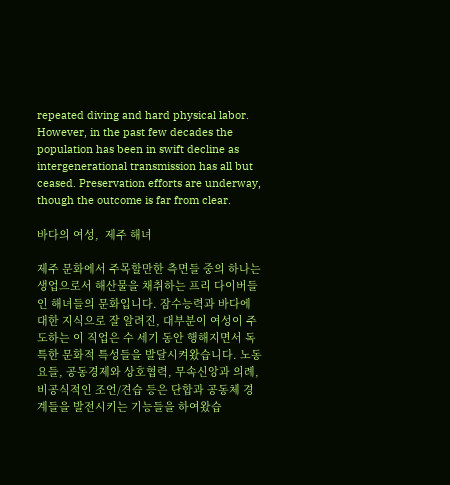repeated diving and hard physical labor. However, in the past few decades the population has been in swift decline as intergenerational transmission has all but ceased. Preservation efforts are underway, though the outcome is far from clear.

바다의 여성,  제주 해녀

제주 문화에서 주목할만한 측면들 중의 하나는 생업으로서 해산물을 채취하는 프리 다이버들인 해녀들의 문화입니다. 잠수능력과 바다에 대한 지식으로 잘 알려진, 대부분이 여성이 주도하는 이 직업은 수 세기 동안 행해지면서 독특한 문화적 특성들을 발달시켜왔습니다. 노동요들, 공동경제와 상호협력, 무속신앙과 의례, 비공식적인 조언/견습 등은 단합과 공동체 경계들을 발전시키는 기능들을 하여왔습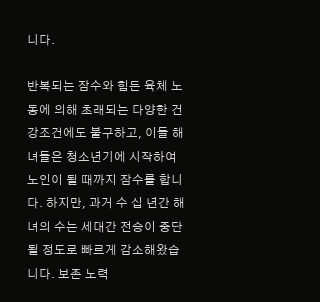니다.

반복되는 잠수와 힘든 육체 노동에 의해 초래되는 다양한 건강조건에도 불구하고, 이들 해녀들은 청소년기에 시작하여 노인이 될 때까지 잠수를 합니다. 하지만, 과거 수 십 년간 해녀의 수는 세대간 전승이 중단될 정도로 빠르게 감소해왔습니다. 보존 노력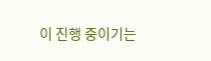이 진행 중이기는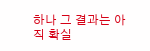하나 그 결과는 아직 확실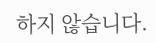하지 않습니다.